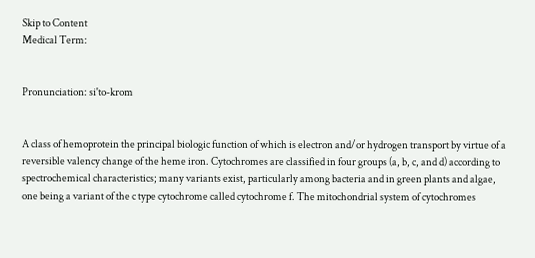Skip to Content
Medical Term:


Pronunciation: si'to-krom


A class of hemoprotein the principal biologic function of which is electron and/or hydrogen transport by virtue of a reversible valency change of the heme iron. Cytochromes are classified in four groups (a, b, c, and d) according to spectrochemical characteristics; many variants exist, particularly among bacteria and in green plants and algae, one being a variant of the c type cytochrome called cytochrome f. The mitochondrial system of cytochromes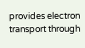provides electron transport through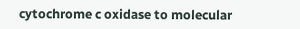cytochrome c oxidase to molecular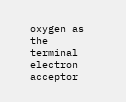oxygen as the terminal electron acceptor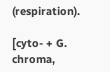(respiration).

[cyto- + G. chroma,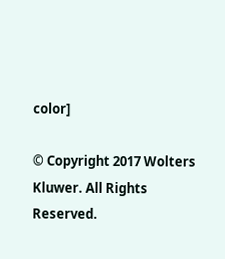color]

© Copyright 2017 Wolters Kluwer. All Rights Reserved.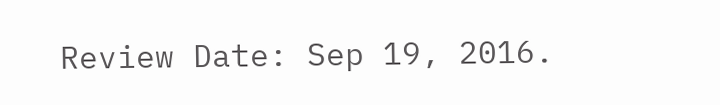Review Date: Sep 19, 2016.